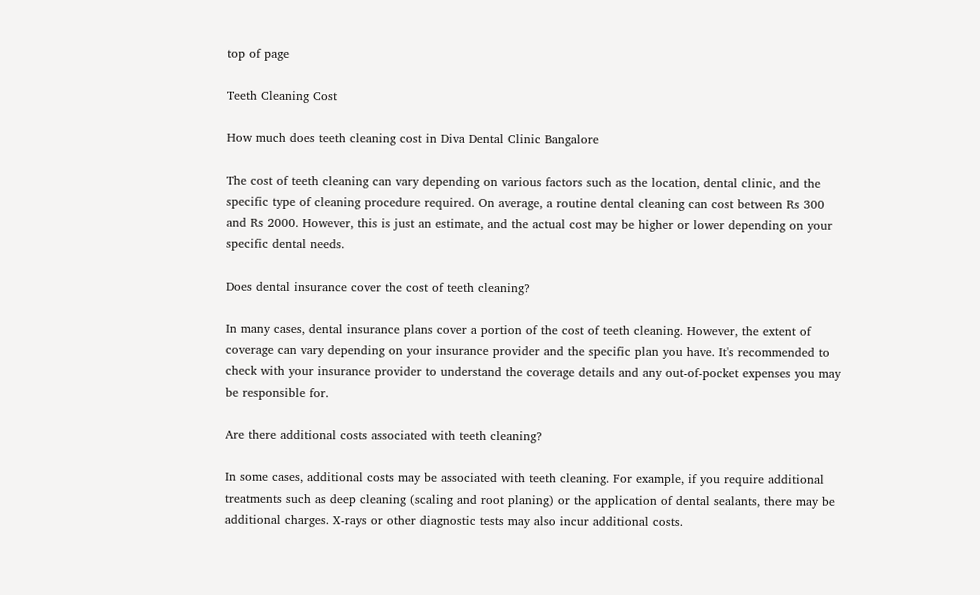top of page

Teeth Cleaning Cost

How much does teeth cleaning cost in Diva Dental Clinic Bangalore

The cost of teeth cleaning can vary depending on various factors such as the location, dental clinic, and the specific type of cleaning procedure required. On average, a routine dental cleaning can cost between Rs 300 and Rs 2000. However, this is just an estimate, and the actual cost may be higher or lower depending on your specific dental needs.

Does dental insurance cover the cost of teeth cleaning?

In many cases, dental insurance plans cover a portion of the cost of teeth cleaning. However, the extent of coverage can vary depending on your insurance provider and the specific plan you have. It's recommended to check with your insurance provider to understand the coverage details and any out-of-pocket expenses you may be responsible for.

Are there additional costs associated with teeth cleaning?

In some cases, additional costs may be associated with teeth cleaning. For example, if you require additional treatments such as deep cleaning (scaling and root planing) or the application of dental sealants, there may be additional charges. X-rays or other diagnostic tests may also incur additional costs.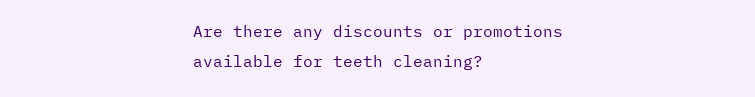Are there any discounts or promotions available for teeth cleaning?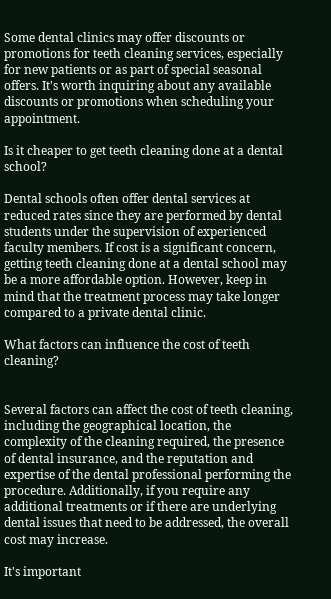Some dental clinics may offer discounts or promotions for teeth cleaning services, especially for new patients or as part of special seasonal offers. It's worth inquiring about any available discounts or promotions when scheduling your appointment.

Is it cheaper to get teeth cleaning done at a dental school?

Dental schools often offer dental services at reduced rates since they are performed by dental students under the supervision of experienced faculty members. If cost is a significant concern, getting teeth cleaning done at a dental school may be a more affordable option. However, keep in mind that the treatment process may take longer compared to a private dental clinic.

What factors can influence the cost of teeth cleaning?


Several factors can affect the cost of teeth cleaning, including the geographical location, the complexity of the cleaning required, the presence of dental insurance, and the reputation and expertise of the dental professional performing the procedure. Additionally, if you require any additional treatments or if there are underlying dental issues that need to be addressed, the overall cost may increase.

It's important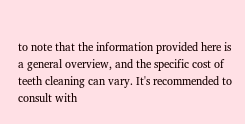to note that the information provided here is a general overview, and the specific cost of teeth cleaning can vary. It's recommended to consult with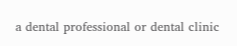a dental professional or dental clinic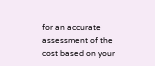for an accurate assessment of the cost based on your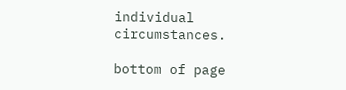individual circumstances.

bottom of page